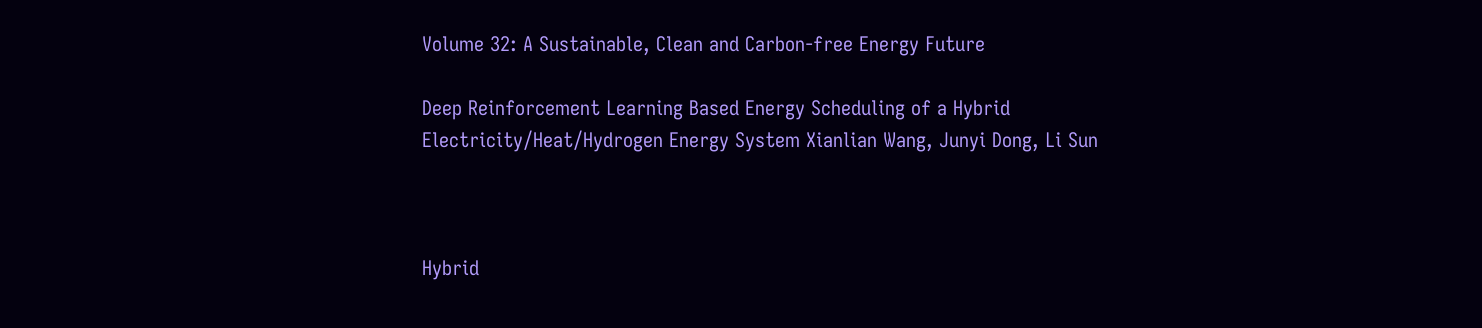Volume 32: A Sustainable, Clean and Carbon-free Energy Future

Deep Reinforcement Learning Based Energy Scheduling of a Hybrid Electricity/Heat/Hydrogen Energy System Xianlian Wang, Junyi Dong, Li Sun



Hybrid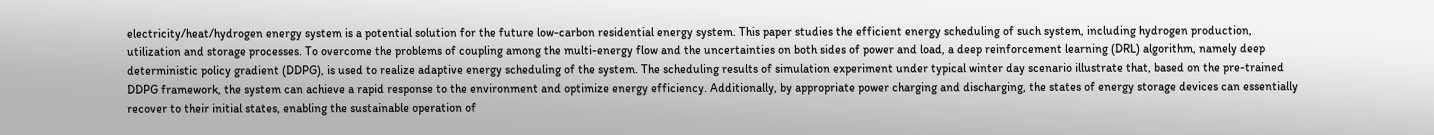electricity/heat/hydrogen energy system is a potential solution for the future low-carbon residential energy system. This paper studies the efficient energy scheduling of such system, including hydrogen production, utilization and storage processes. To overcome the problems of coupling among the multi-energy flow and the uncertainties on both sides of power and load, a deep reinforcement learning (DRL) algorithm, namely deep deterministic policy gradient (DDPG), is used to realize adaptive energy scheduling of the system. The scheduling results of simulation experiment under typical winter day scenario illustrate that, based on the pre-trained DDPG framework, the system can achieve a rapid response to the environment and optimize energy efficiency. Additionally, by appropriate power charging and discharging, the states of energy storage devices can essentially recover to their initial states, enabling the sustainable operation of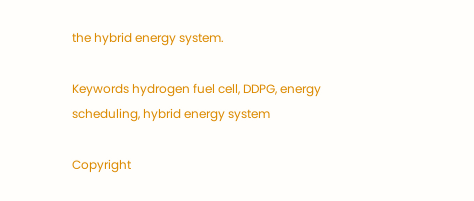the hybrid energy system.

Keywords hydrogen fuel cell, DDPG, energy scheduling, hybrid energy system

Copyright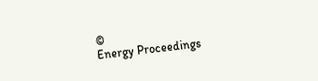©
Energy Proceedings